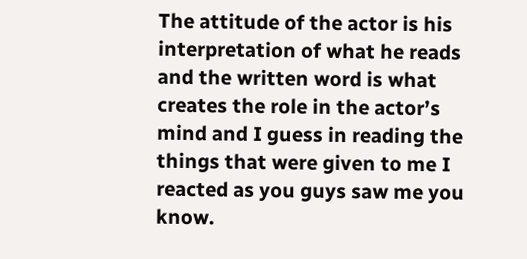The attitude of the actor is his interpretation of what he reads and the written word is what creates the role in the actor’s mind and I guess in reading the things that were given to me I reacted as you guys saw me you know.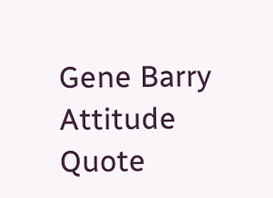Gene Barry Attitude Quote